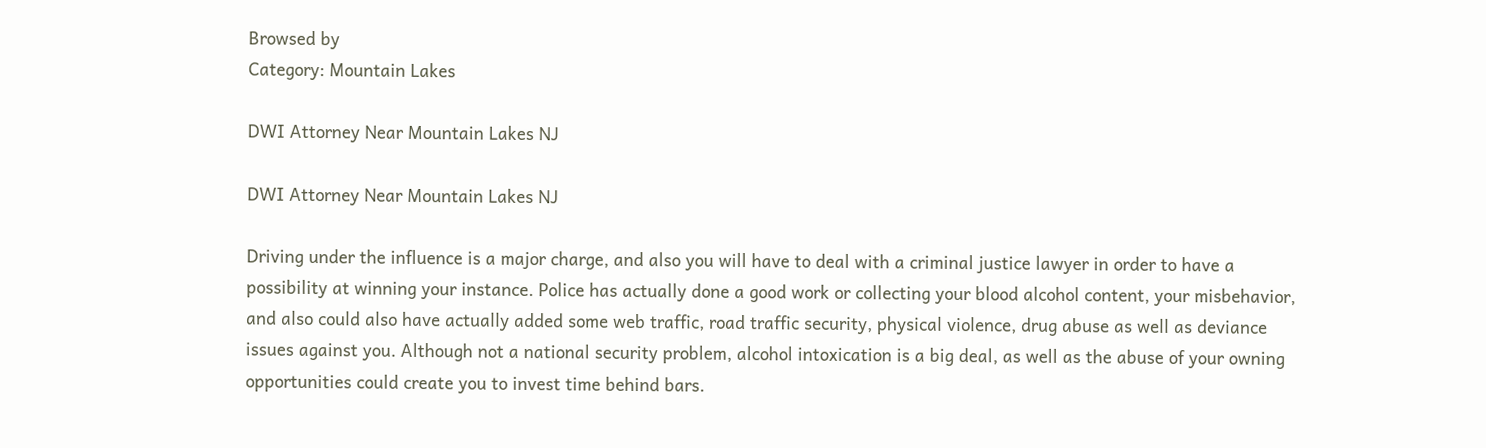Browsed by
Category: Mountain Lakes

DWI Attorney Near Mountain Lakes NJ

DWI Attorney Near Mountain Lakes NJ

Driving under the influence is a major charge, and also you will have to deal with a criminal justice lawyer in order to have a possibility at winning your instance. Police has actually done a good work or collecting your blood alcohol content, your misbehavior, and also could also have actually added some web traffic, road traffic security, physical violence, drug abuse as well as deviance issues against you. Although not a national security problem, alcohol intoxication is a big deal, as well as the abuse of your owning opportunities could create you to invest time behind bars.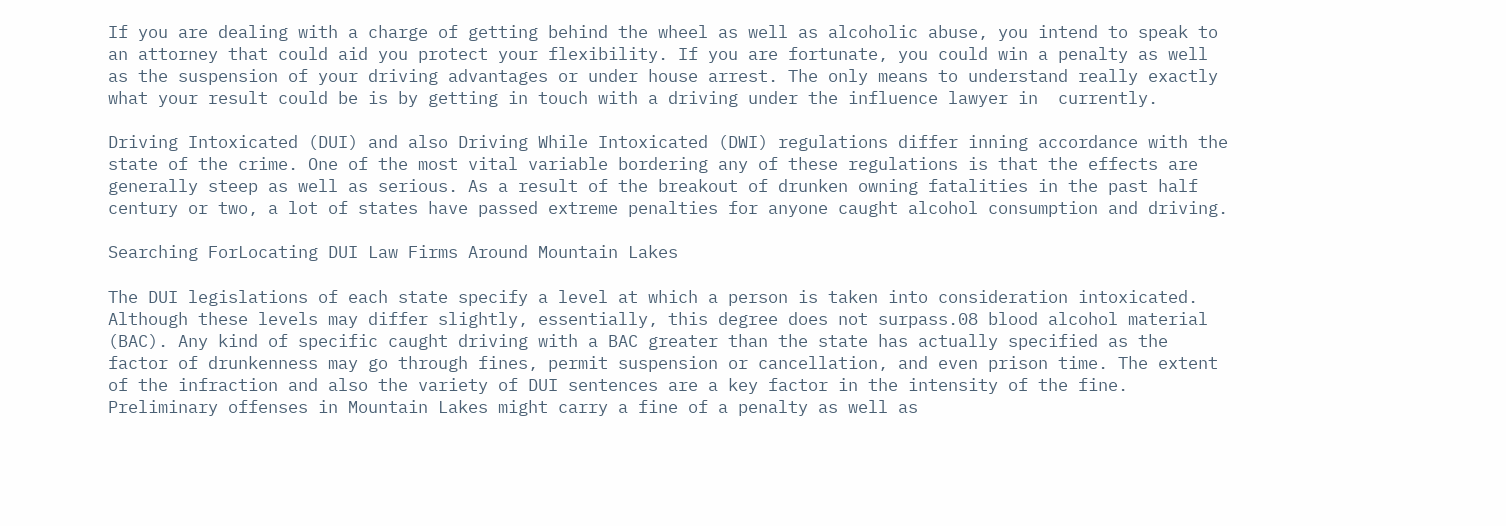If you are dealing with a charge of getting behind the wheel as well as alcoholic abuse, you intend to speak to an attorney that could aid you protect your flexibility. If you are fortunate, you could win a penalty as well as the suspension of your driving advantages or under house arrest. The only means to understand really exactly what your result could be is by getting in touch with a driving under the influence lawyer in  currently.

Driving Intoxicated (DUI) and also Driving While Intoxicated (DWI) regulations differ inning accordance with the state of the crime. One of the most vital variable bordering any of these regulations is that the effects are generally steep as well as serious. As a result of the breakout of drunken owning fatalities in the past half century or two, a lot of states have passed extreme penalties for anyone caught alcohol consumption and driving.

Searching ForLocating DUI Law Firms Around Mountain Lakes

The DUI legislations of each state specify a level at which a person is taken into consideration intoxicated. Although these levels may differ slightly, essentially, this degree does not surpass.08 blood alcohol material (BAC). Any kind of specific caught driving with a BAC greater than the state has actually specified as the factor of drunkenness may go through fines, permit suspension or cancellation, and even prison time. The extent of the infraction and also the variety of DUI sentences are a key factor in the intensity of the fine. Preliminary offenses in Mountain Lakes might carry a fine of a penalty as well as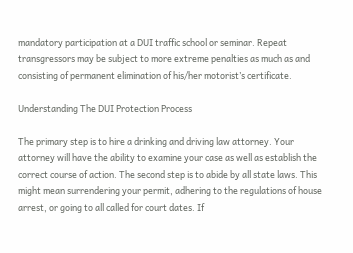mandatory participation at a DUI traffic school or seminar. Repeat transgressors may be subject to more extreme penalties as much as and consisting of permanent elimination of his/her motorist’s certificate.

Understanding The DUI Protection Process

The primary step is to hire a drinking and driving law attorney. Your attorney will have the ability to examine your case as well as establish the correct course of action. The second step is to abide by all state laws. This might mean surrendering your permit, adhering to the regulations of house arrest, or going to all called for court dates. If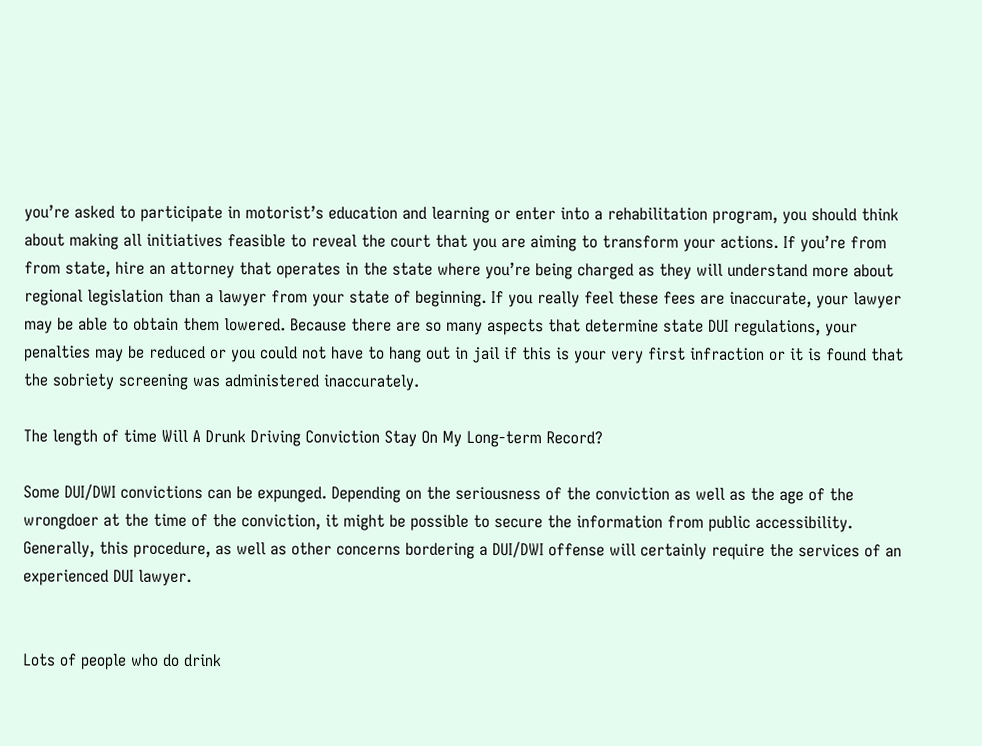you’re asked to participate in motorist’s education and learning or enter into a rehabilitation program, you should think about making all initiatives feasible to reveal the court that you are aiming to transform your actions. If you’re from from state, hire an attorney that operates in the state where you’re being charged as they will understand more about regional legislation than a lawyer from your state of beginning. If you really feel these fees are inaccurate, your lawyer may be able to obtain them lowered. Because there are so many aspects that determine state DUI regulations, your penalties may be reduced or you could not have to hang out in jail if this is your very first infraction or it is found that the sobriety screening was administered inaccurately.

The length of time Will A Drunk Driving Conviction Stay On My Long-term Record?

Some DUI/DWI convictions can be expunged. Depending on the seriousness of the conviction as well as the age of the wrongdoer at the time of the conviction, it might be possible to secure the information from public accessibility. Generally, this procedure, as well as other concerns bordering a DUI/DWI offense will certainly require the services of an experienced DUI lawyer.


Lots of people who do drink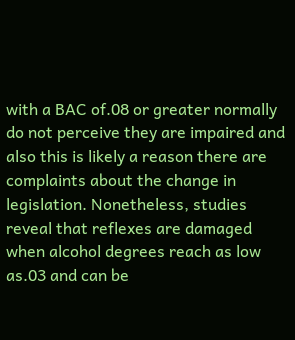with a BAC of.08 or greater normally do not perceive they are impaired and also this is likely a reason there are complaints about the change in legislation. Nonetheless, studies reveal that reflexes are damaged when alcohol degrees reach as low as.03 and can be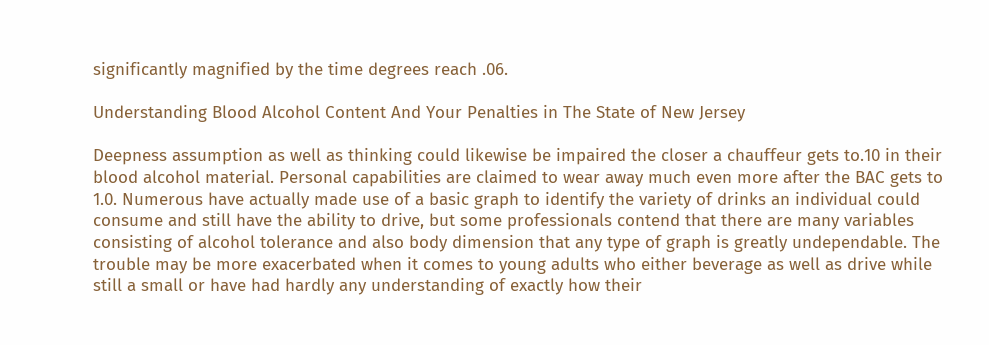significantly magnified by the time degrees reach .06.

Understanding Blood Alcohol Content And Your Penalties in The State of New Jersey

Deepness assumption as well as thinking could likewise be impaired the closer a chauffeur gets to.10 in their blood alcohol material. Personal capabilities are claimed to wear away much even more after the BAC gets to 1.0. Numerous have actually made use of a basic graph to identify the variety of drinks an individual could consume and still have the ability to drive, but some professionals contend that there are many variables consisting of alcohol tolerance and also body dimension that any type of graph is greatly undependable. The trouble may be more exacerbated when it comes to young adults who either beverage as well as drive while still a small or have had hardly any understanding of exactly how their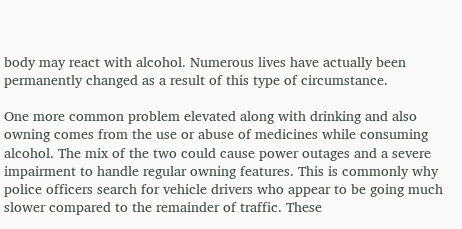body may react with alcohol. Numerous lives have actually been permanently changed as a result of this type of circumstance.

One more common problem elevated along with drinking and also owning comes from the use or abuse of medicines while consuming alcohol. The mix of the two could cause power outages and a severe impairment to handle regular owning features. This is commonly why police officers search for vehicle drivers who appear to be going much slower compared to the remainder of traffic. These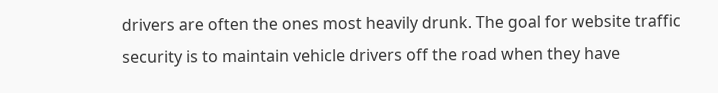drivers are often the ones most heavily drunk. The goal for website traffic security is to maintain vehicle drivers off the road when they have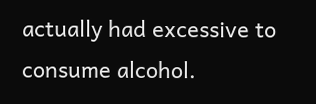actually had excessive to consume alcohol.